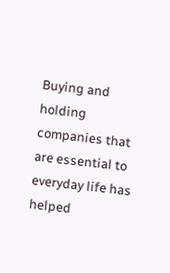Buying and holding companies that are essential to everyday life has helped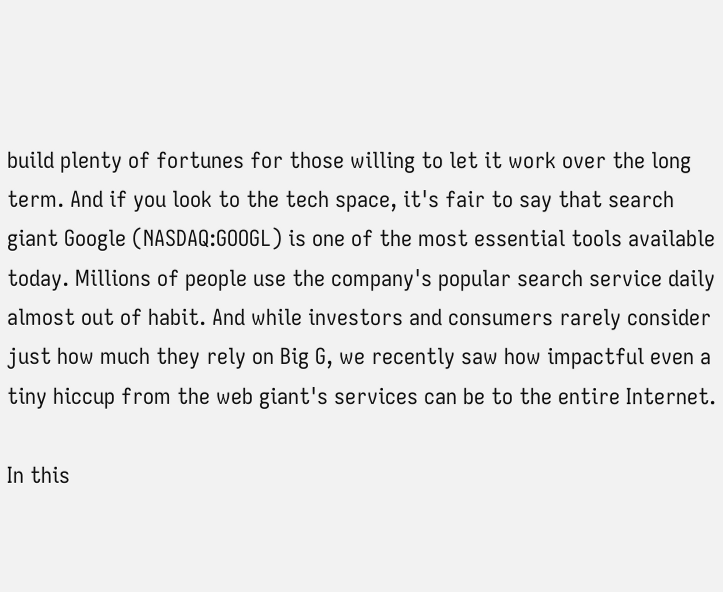build plenty of fortunes for those willing to let it work over the long term. And if you look to the tech space, it's fair to say that search giant Google (NASDAQ:GOOGL) is one of the most essential tools available today. Millions of people use the company's popular search service daily almost out of habit. And while investors and consumers rarely consider just how much they rely on Big G, we recently saw how impactful even a tiny hiccup from the web giant's services can be to the entire Internet.

In this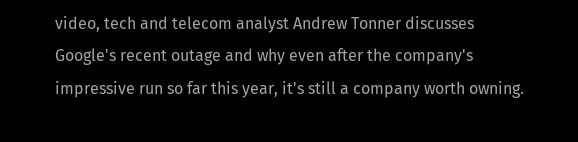video, tech and telecom analyst Andrew Tonner discusses Google's recent outage and why even after the company's impressive run so far this year, it's still a company worth owning.